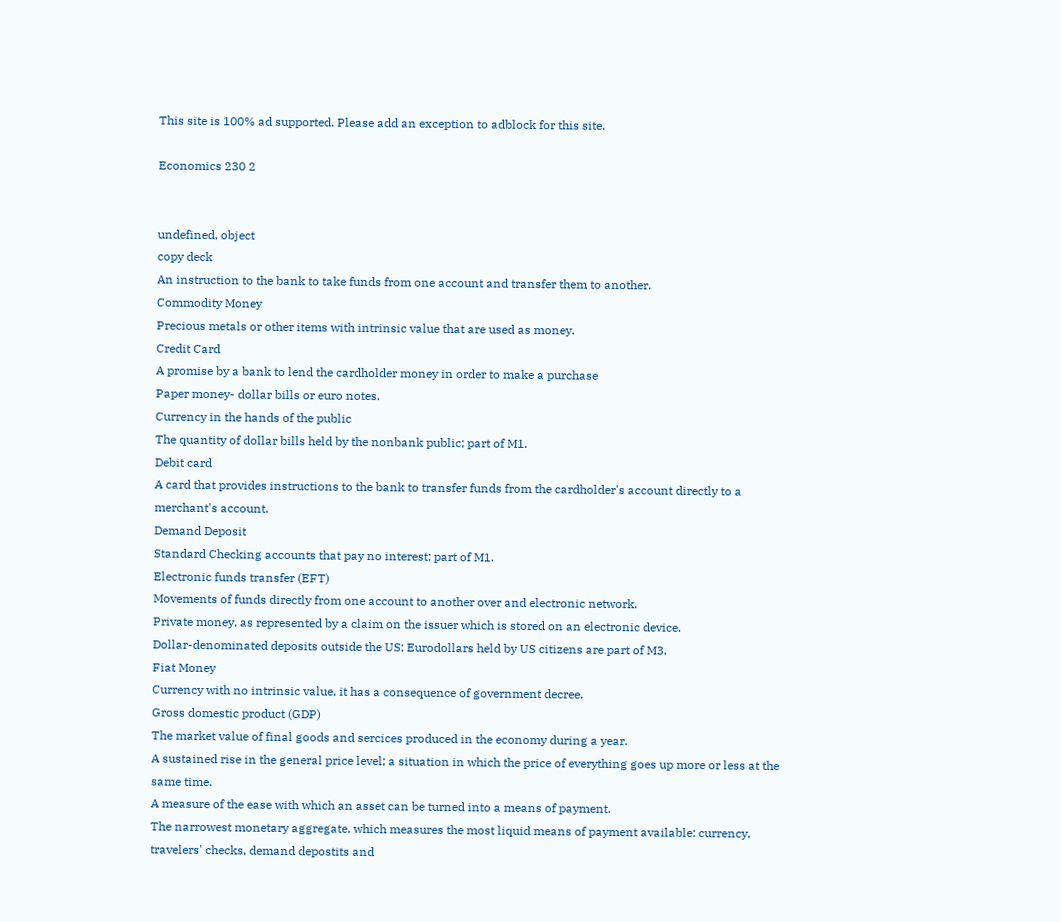This site is 100% ad supported. Please add an exception to adblock for this site.

Economics 230 2


undefined, object
copy deck
An instruction to the bank to take funds from one account and transfer them to another.
Commodity Money
Precious metals or other items with intrinsic value that are used as money.
Credit Card
A promise by a bank to lend the cardholder money in order to make a purchase
Paper money- dollar bills or euro notes.
Currency in the hands of the public
The quantity of dollar bills held by the nonbank public; part of M1.
Debit card
A card that provides instructions to the bank to transfer funds from the cardholder's account directly to a merchant's account.
Demand Deposit
Standard Checking accounts that pay no interest; part of M1.
Electronic funds transfer (EFT)
Movements of funds directly from one account to another over and electronic network.
Private money, as represented by a claim on the issuer which is stored on an electronic device.
Dollar-denominated deposits outside the US; Eurodollars held by US citizens are part of M3.
Fiat Money
Currency with no intrinsic value, it has a consequence of government decree.
Gross domestic product (GDP)
The market value of final goods and sercices produced in the economy during a year.
A sustained rise in the general price level; a situation in which the price of everything goes up more or less at the same time.
A measure of the ease with which an asset can be turned into a means of payment.
The narrowest monetary aggregate, which measures the most liquid means of payment available: currency, travelers' checks, demand depostits and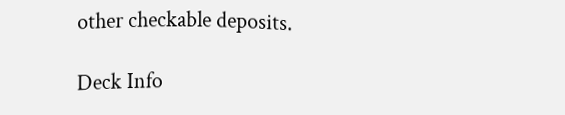other checkable deposits.

Deck Info